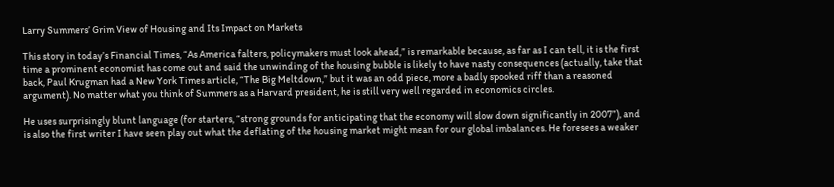Larry Summers’ Grim View of Housing and Its Impact on Markets

This story in today’s Financial Times, “As America falters, policymakers must look ahead,” is remarkable because, as far as I can tell, it is the first time a prominent economist has come out and said the unwinding of the housing bubble is likely to have nasty consequences (actually, take that back, Paul Krugman had a New York Times article, “The Big Meltdown,” but it was an odd piece, more a badly spooked riff than a reasoned argument). No matter what you think of Summers as a Harvard president, he is still very well regarded in economics circles.

He uses surprisingly blunt language (for starters, “strong grounds for anticipating that the economy will slow down significantly in 2007”), and is also the first writer I have seen play out what the deflating of the housing market might mean for our global imbalances. He foresees a weaker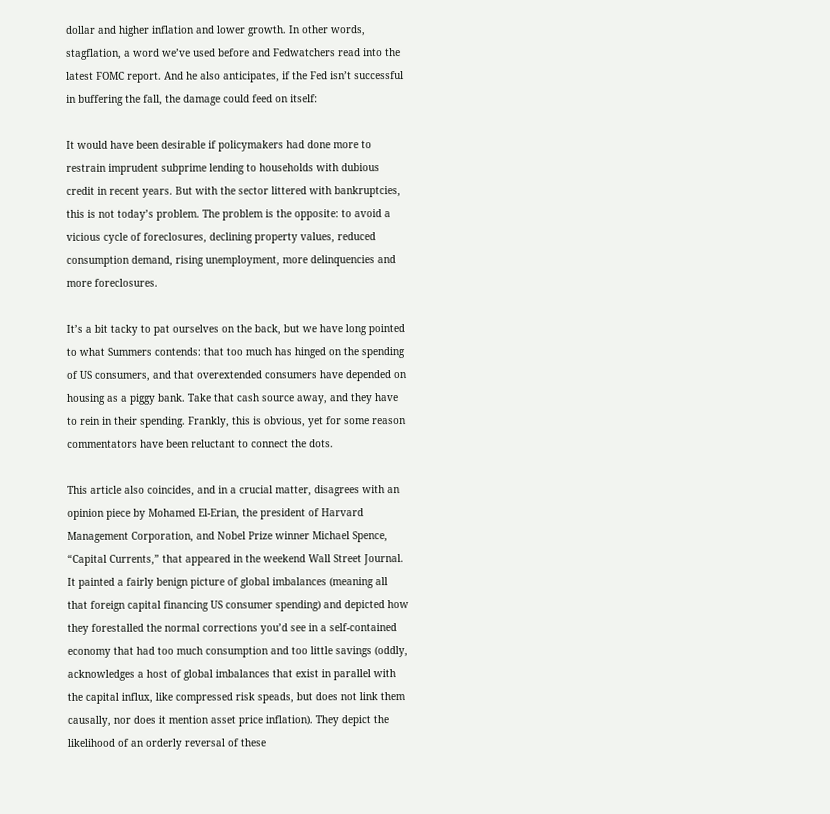dollar and higher inflation and lower growth. In other words, stagflation, a word we’ve used before and Fedwatchers read into the latest FOMC report. And he also anticipates, if the Fed isn’t successful in buffering the fall, the damage could feed on itself:

It would have been desirable if policymakers had done more to restrain imprudent subprime lending to households with dubious credit in recent years. But with the sector littered with bankruptcies, this is not today’s problem. The problem is the opposite: to avoid a vicious cycle of foreclosures, declining property values, reduced consumption demand, rising unemployment, more delinquencies and more foreclosures.

It’s a bit tacky to pat ourselves on the back, but we have long pointed to what Summers contends: that too much has hinged on the spending of US consumers, and that overextended consumers have depended on housing as a piggy bank. Take that cash source away, and they have to rein in their spending. Frankly, this is obvious, yet for some reason commentators have been reluctant to connect the dots.

This article also coincides, and in a crucial matter, disagrees with an opinion piece by Mohamed El-Erian, the president of Harvard Management Corporation, and Nobel Prize winner Michael Spence, “Capital Currents,” that appeared in the weekend Wall Street Journal. It painted a fairly benign picture of global imbalances (meaning all that foreign capital financing US consumer spending) and depicted how they forestalled the normal corrections you’d see in a self-contained economy that had too much consumption and too little savings (oddly, acknowledges a host of global imbalances that exist in parallel with the capital influx, like compressed risk speads, but does not link them causally, nor does it mention asset price inflation). They depict the likelihood of an orderly reversal of these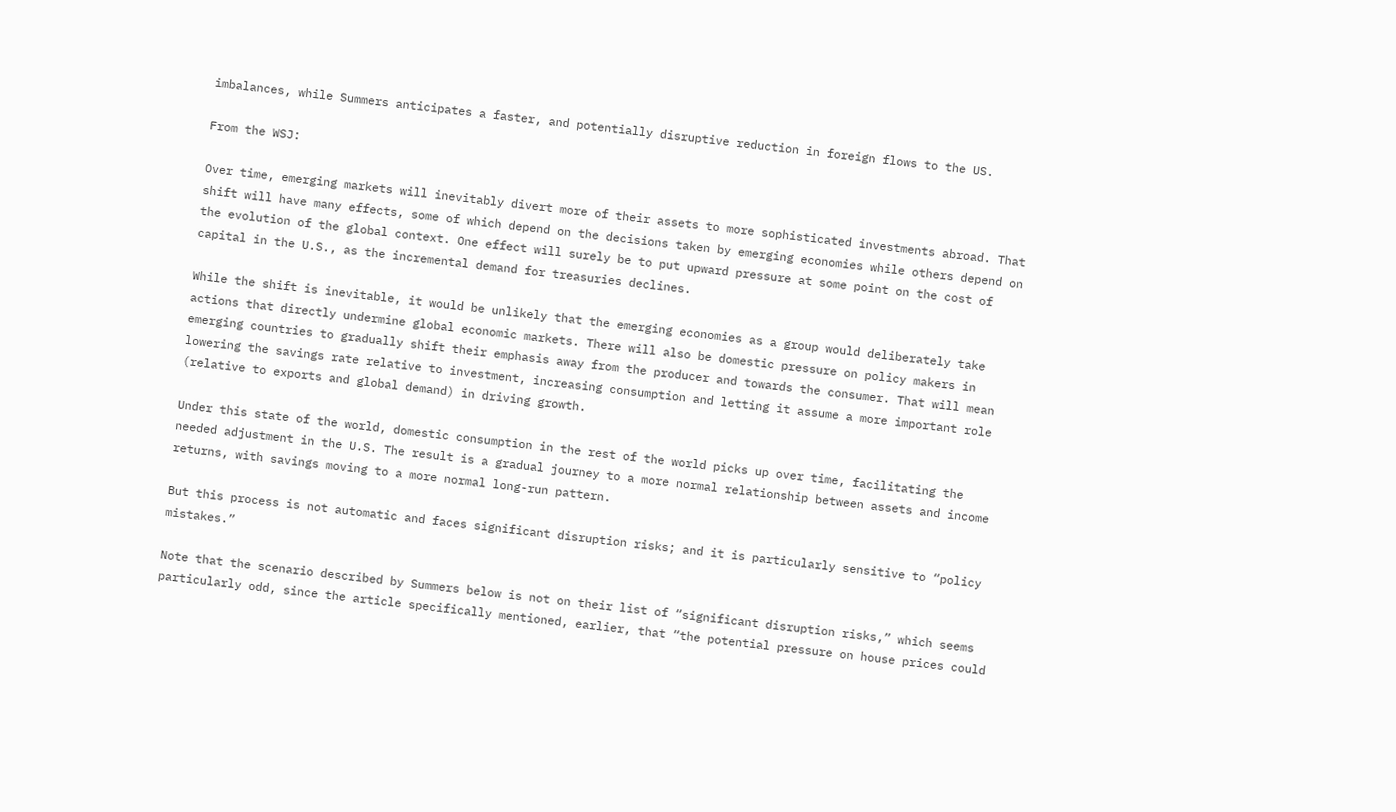imbalances, while Summers anticipates a faster, and potentially disruptive reduction in foreign flows to the US.

From the WSJ:

Over time, emerging markets will inevitably divert more of their assets to more sophisticated investments abroad. That shift will have many effects, some of which depend on the decisions taken by emerging economies while others depend on the evolution of the global context. One effect will surely be to put upward pressure at some point on the cost of capital in the U.S., as the incremental demand for treasuries declines.

While the shift is inevitable, it would be unlikely that the emerging economies as a group would deliberately take actions that directly undermine global economic markets. There will also be domestic pressure on policy makers in emerging countries to gradually shift their emphasis away from the producer and towards the consumer. That will mean lowering the savings rate relative to investment, increasing consumption and letting it assume a more important role (relative to exports and global demand) in driving growth.

Under this state of the world, domestic consumption in the rest of the world picks up over time, facilitating the needed adjustment in the U.S. The result is a gradual journey to a more normal relationship between assets and income returns, with savings moving to a more normal long-run pattern.

But this process is not automatic and faces significant disruption risks; and it is particularly sensitive to “policy mistakes.”

Note that the scenario described by Summers below is not on their list of “significant disruption risks,” which seems particularly odd, since the article specifically mentioned, earlier, that “the potential pressure on house prices could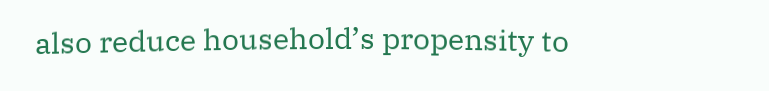also reduce household’s propensity to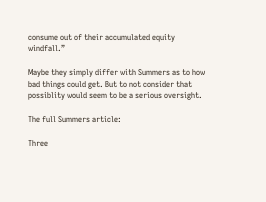consume out of their accumulated equity windfall.”

Maybe they simply differ with Summers as to how bad things could get. But to not consider that possiblity would seem to be a serious oversight.

The full Summers article:

Three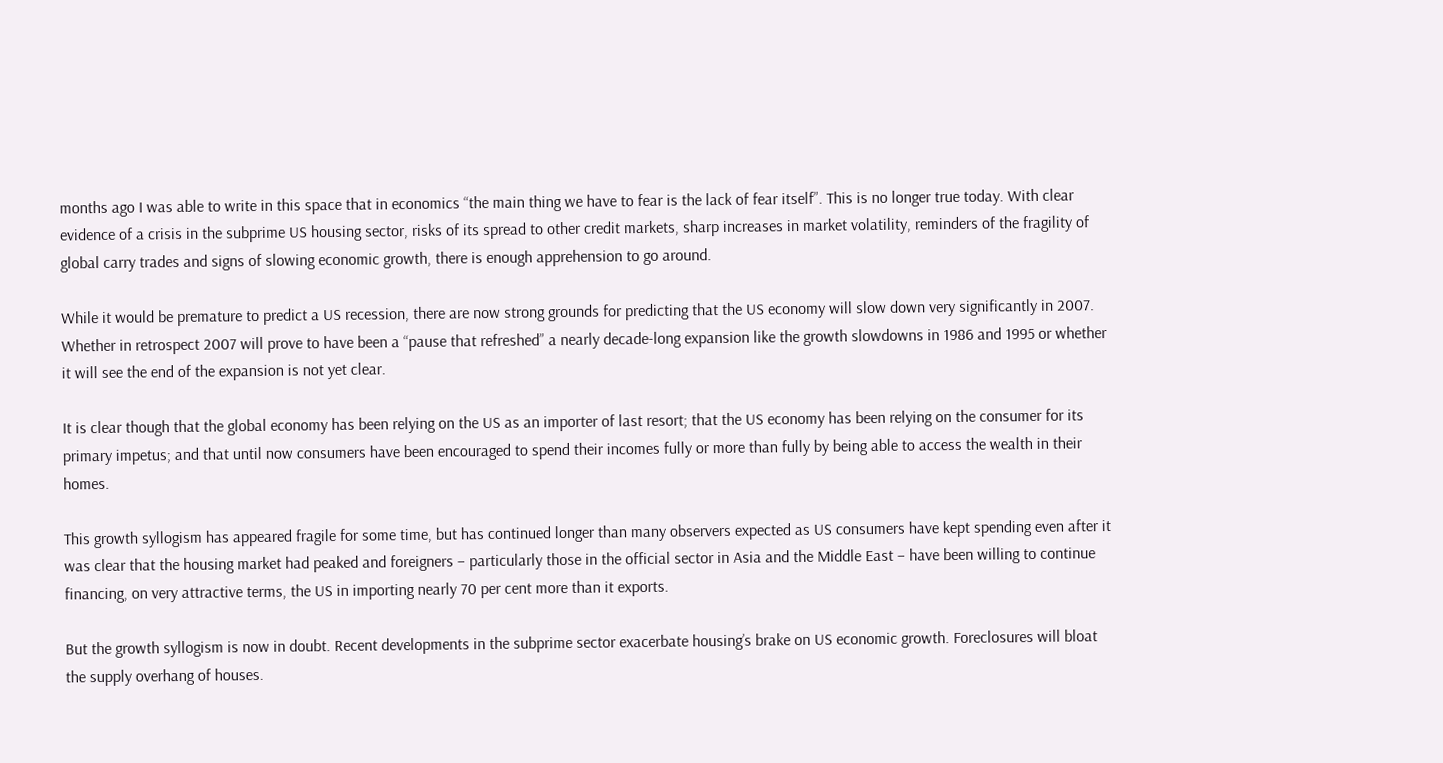months ago I was able to write in this space that in economics “the main thing we have to fear is the lack of fear itself”. This is no longer true today. With clear evidence of a crisis in the subprime US housing sector, risks of its spread to other credit markets, sharp increases in market volatility, reminders of the fragility of global carry trades and signs of slowing economic growth, there is enough apprehension to go around.

While it would be premature to predict a US recession, there are now strong grounds for predicting that the US economy will slow down very significantly in 2007. Whether in retrospect 2007 will prove to have been a “pause that refreshed” a nearly decade-long expansion like the growth slowdowns in 1986 and 1995 or whether it will see the end of the expansion is not yet clear.

It is clear though that the global economy has been relying on the US as an importer of last resort; that the US economy has been relying on the consumer for its primary impetus; and that until now consumers have been encouraged to spend their incomes fully or more than fully by being able to access the wealth in their homes.

This growth syllogism has appeared fragile for some time, but has continued longer than many observers expected as US consumers have kept spending even after it was clear that the housing market had peaked and foreigners – particularly those in the official sector in Asia and the Middle East – have been willing to continue financing, on very attractive terms, the US in importing nearly 70 per cent more than it exports.

But the growth syllogism is now in doubt. Recent developments in the subprime sector exacerbate housing’s brake on US economic growth. Foreclosures will bloat the supply overhang of houses.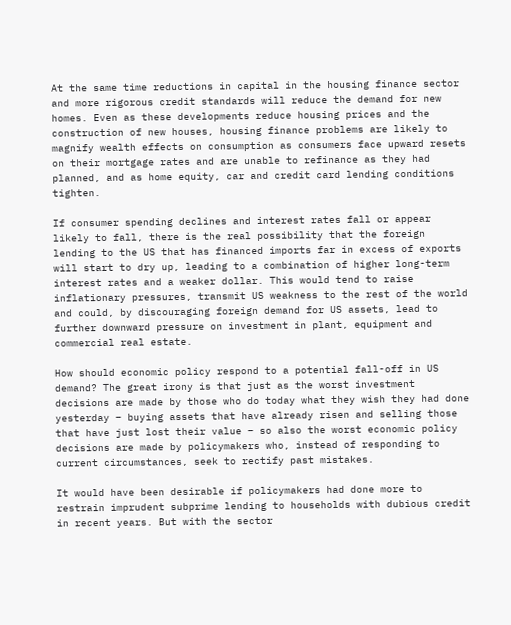At the same time reductions in capital in the housing finance sector and more rigorous credit standards will reduce the demand for new homes. Even as these developments reduce housing prices and the construction of new houses, housing finance problems are likely to magnify wealth effects on consumption as consumers face upward resets on their mortgage rates and are unable to refinance as they had planned, and as home equity, car and credit card lending conditions tighten.

If consumer spending declines and interest rates fall or appear likely to fall, there is the real possibility that the foreign lending to the US that has financed imports far in excess of exports will start to dry up, leading to a combination of higher long-term interest rates and a weaker dollar. This would tend to raise inflationary pressures, transmit US weakness to the rest of the world and could, by discouraging foreign demand for US assets, lead to further downward pressure on investment in plant, equipment and commercial real estate.

How should economic policy respond to a potential fall-off in US demand? The great irony is that just as the worst investment decisions are made by those who do today what they wish they had done yesterday – buying assets that have already risen and selling those that have just lost their value – so also the worst economic policy decisions are made by policymakers who, instead of responding to current circumstances, seek to rectify past mistakes.

It would have been desirable if policymakers had done more to restrain imprudent subprime lending to households with dubious credit in recent years. But with the sector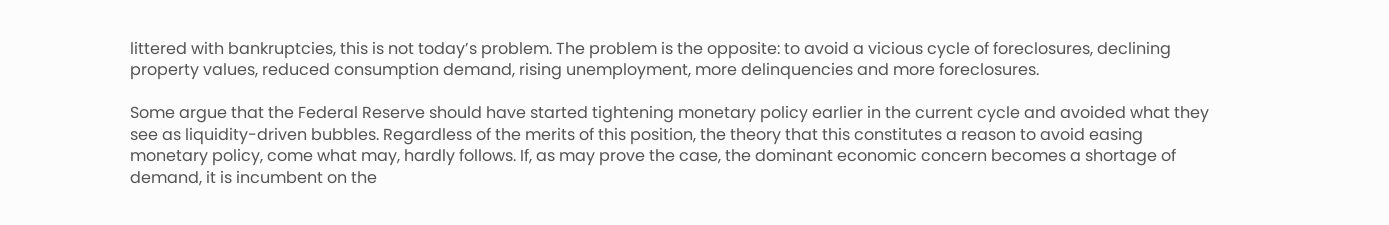littered with bankruptcies, this is not today’s problem. The problem is the opposite: to avoid a vicious cycle of foreclosures, declining property values, reduced consumption demand, rising unemployment, more delinquencies and more foreclosures.

Some argue that the Federal Reserve should have started tightening monetary policy earlier in the current cycle and avoided what they see as liquidity-driven bubbles. Regardless of the merits of this position, the theory that this constitutes a reason to avoid easing monetary policy, come what may, hardly follows. If, as may prove the case, the dominant economic concern becomes a shortage of demand, it is incumbent on the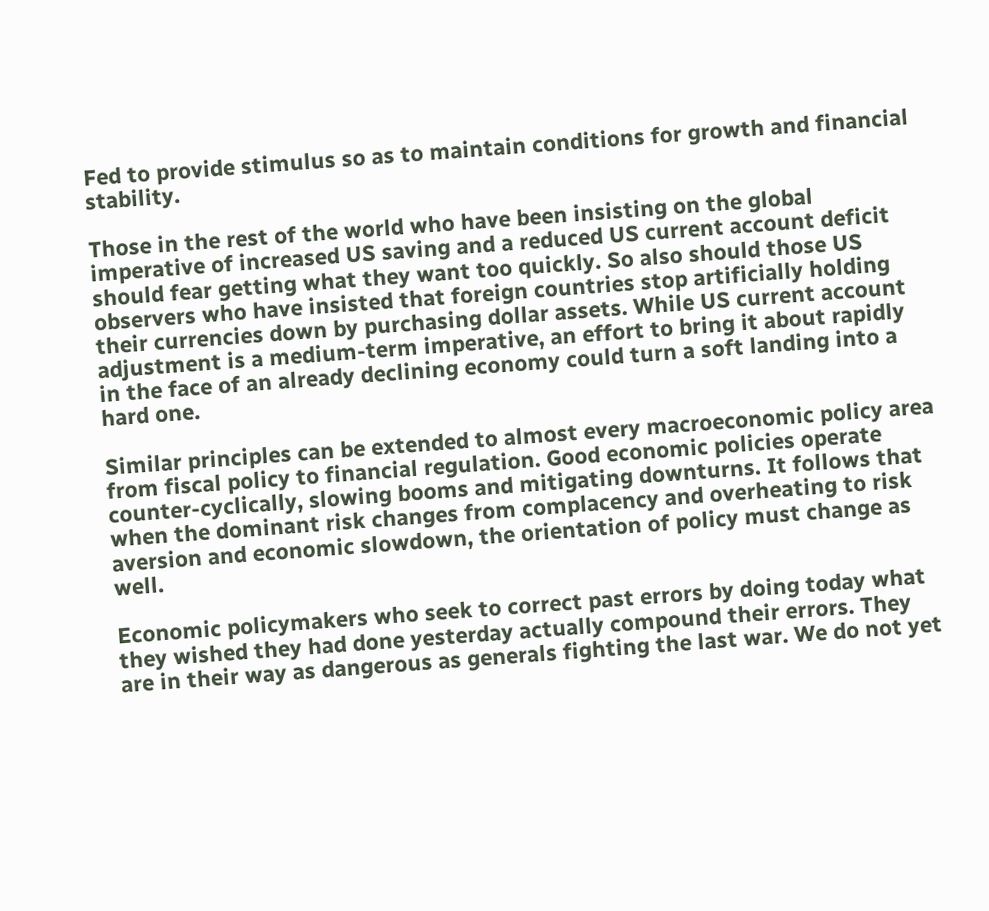Fed to provide stimulus so as to maintain conditions for growth and financial stability.

Those in the rest of the world who have been insisting on the global imperative of increased US saving and a reduced US current account deficit should fear getting what they want too quickly. So also should those US observers who have insisted that foreign countries stop artificially holding their currencies down by purchasing dollar assets. While US current account adjustment is a medium-term imperative, an effort to bring it about rapidly in the face of an already declining economy could turn a soft landing into a hard one.

Similar principles can be extended to almost every macroeconomic policy area from fiscal policy to financial regulation. Good economic policies operate counter-cyclically, slowing booms and mitigating downturns. It follows that when the dominant risk changes from complacency and overheating to risk aversion and economic slowdown, the orientation of policy must change as well.

Economic policymakers who seek to correct past errors by doing today what they wished they had done yesterday actually compound their errors. They are in their way as dangerous as generals fighting the last war. We do not yet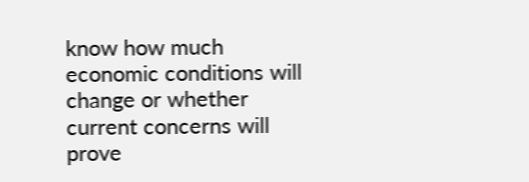know how much economic conditions will change or whether current concerns will prove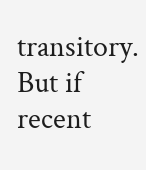transitory. But if recent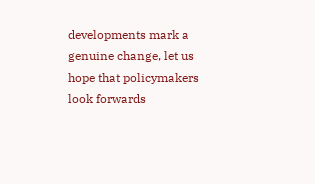developments mark a genuine change, let us hope that policymakers look forwards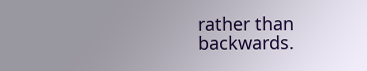rather than backwards.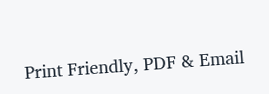Print Friendly, PDF & Email